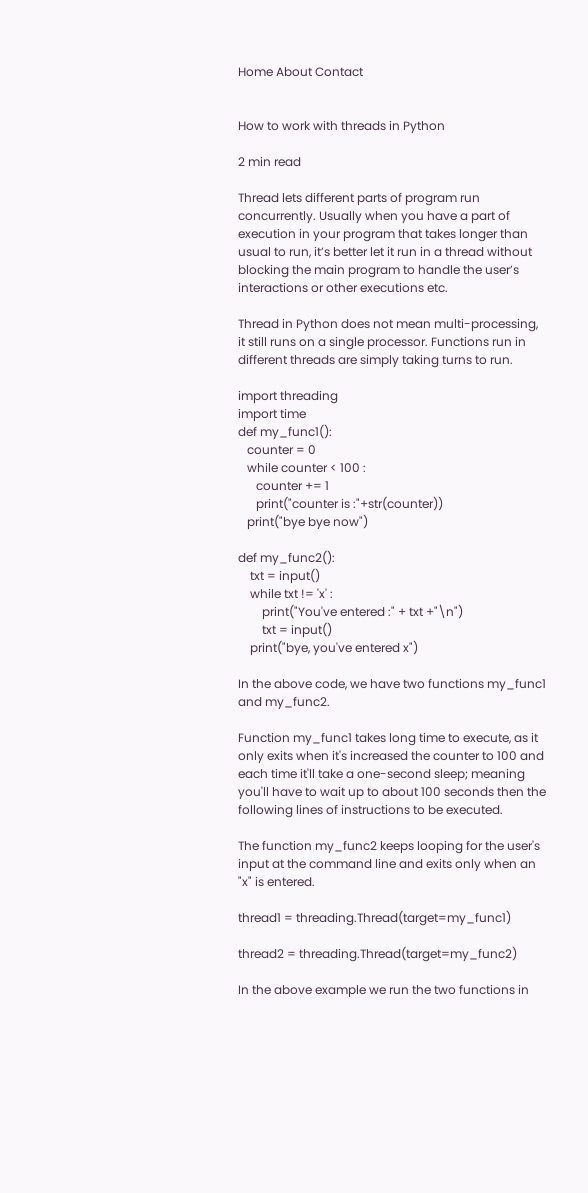Home About Contact


How to work with threads in Python

2 min read

Thread lets different parts of program run concurrently. Usually when you have a part of execution in your program that takes longer than usual to run, it’s better let it run in a thread without blocking the main program to handle the user’s interactions or other executions etc.

Thread in Python does not mean multi-processing, it still runs on a single processor. Functions run in different threads are simply taking turns to run.

import threading
import time
def my_func1():
   counter = 0
   while counter < 100 :
      counter += 1
      print("counter is :"+str(counter))
   print("bye bye now")

def my_func2():
    txt = input()
    while txt != 'x' :
        print("You've entered :" + txt +"\n")
        txt = input()
    print("bye, you've entered x")

In the above code, we have two functions my_func1 and my_func2.

Function my_func1 takes long time to execute, as it only exits when it's increased the counter to 100 and each time it'll take a one-second sleep; meaning you'll have to wait up to about 100 seconds then the following lines of instructions to be executed.

The function my_func2 keeps looping for the user's input at the command line and exits only when an "x" is entered.

thread1 = threading.Thread(target=my_func1)

thread2 = threading.Thread(target=my_func2)

In the above example we run the two functions in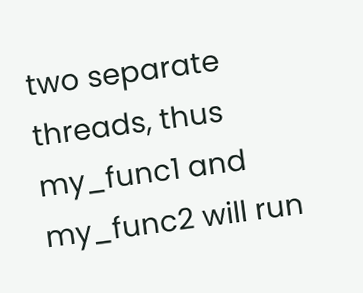two separate threads, thus my_func1 and my_func2 will run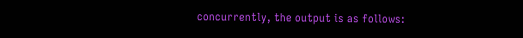concurrently, the output is as follows: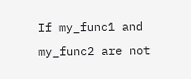If my_func1 and my_func2 are not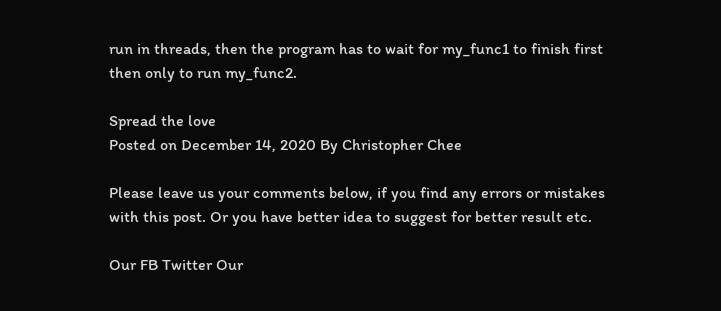run in threads, then the program has to wait for my_func1 to finish first then only to run my_func2.

Spread the love
Posted on December 14, 2020 By Christopher Chee

Please leave us your comments below, if you find any errors or mistakes with this post. Or you have better idea to suggest for better result etc.

Our FB Twitter Our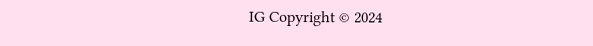IG Copyright © 2024